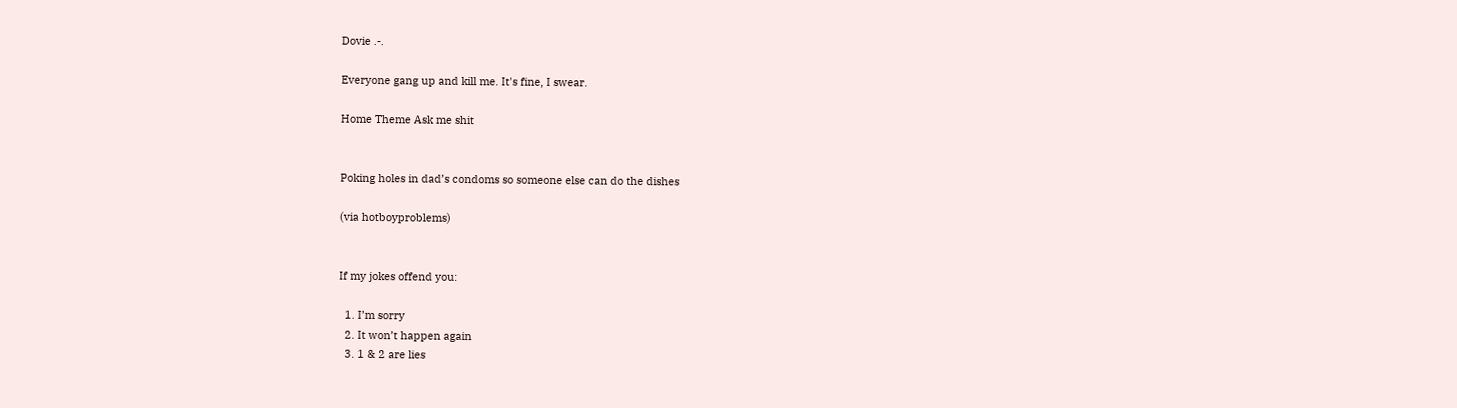Dovie .-.

Everyone gang up and kill me. It's fine, I swear.

Home Theme Ask me shit


Poking holes in dad’s condoms so someone else can do the dishes

(via hotboyproblems)


If my jokes offend you:

  1. I’m sorry
  2. It won’t happen again
  3. 1 & 2 are lies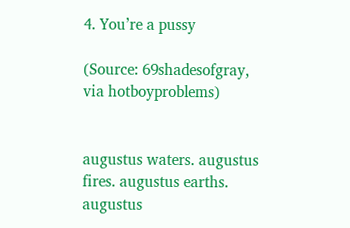4. You’re a pussy

(Source: 69shadesofgray, via hotboyproblems)


augustus waters. augustus fires. augustus earths. augustus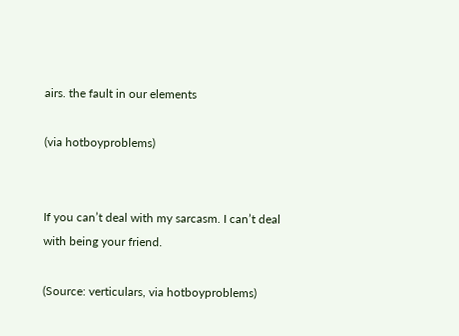airs. the fault in our elements

(via hotboyproblems)


If you can’t deal with my sarcasm. I can’t deal with being your friend.

(Source: verticulars, via hotboyproblems)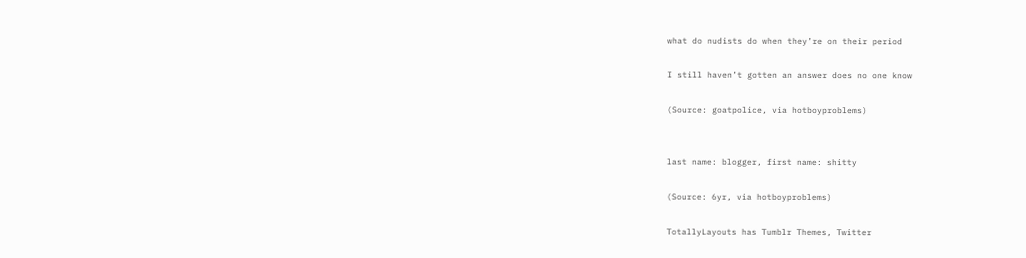what do nudists do when they’re on their period

I still haven’t gotten an answer does no one know

(Source: goatpolice, via hotboyproblems)


last name: blogger, first name: shitty

(Source: 6yr, via hotboyproblems)

TotallyLayouts has Tumblr Themes, Twitter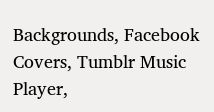Backgrounds, Facebook Covers, Tumblr Music Player,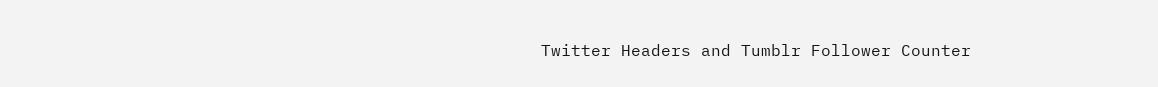Twitter Headers and Tumblr Follower Counter